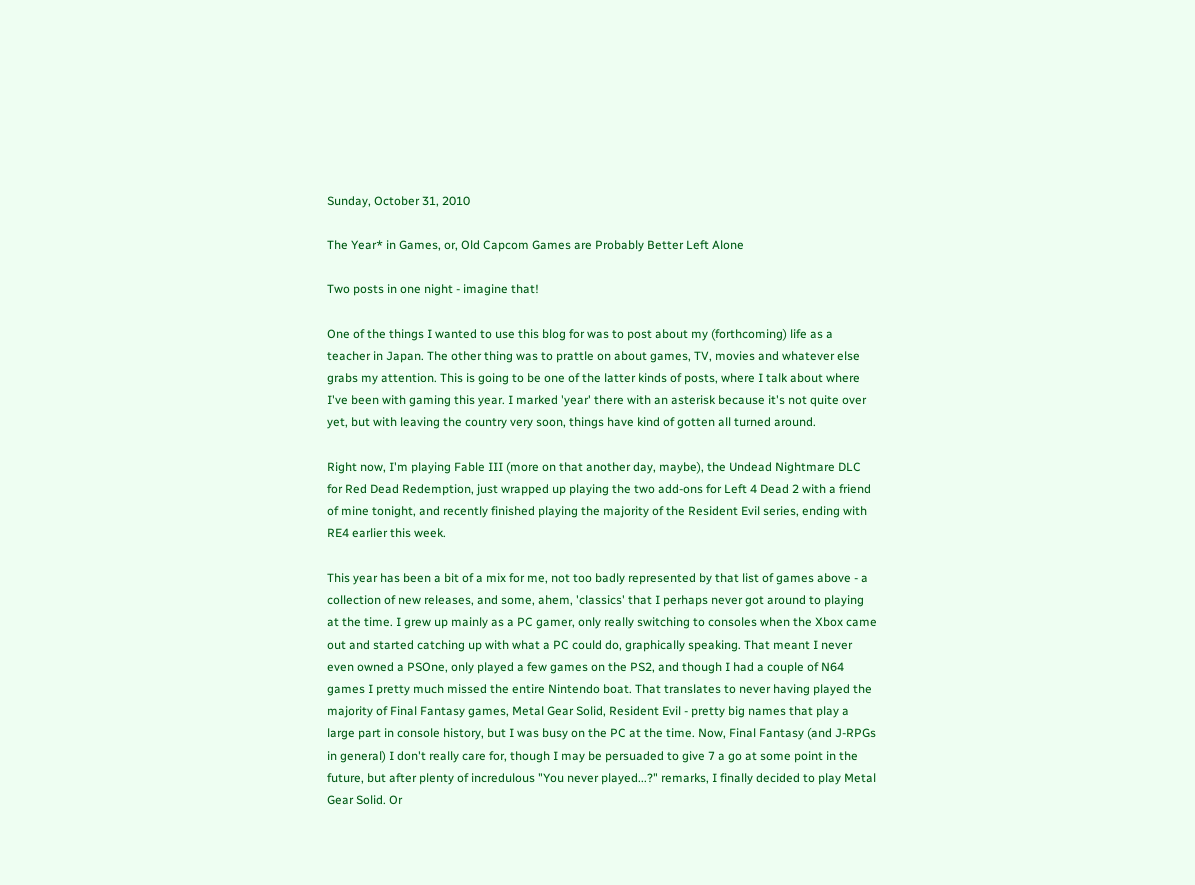Sunday, October 31, 2010

The Year* in Games, or, Old Capcom Games are Probably Better Left Alone

Two posts in one night - imagine that!

One of the things I wanted to use this blog for was to post about my (forthcoming) life as a teacher in Japan. The other thing was to prattle on about games, TV, movies and whatever else grabs my attention. This is going to be one of the latter kinds of posts, where I talk about where I've been with gaming this year. I marked 'year' there with an asterisk because it's not quite over yet, but with leaving the country very soon, things have kind of gotten all turned around.

Right now, I'm playing Fable III (more on that another day, maybe), the Undead Nightmare DLC for Red Dead Redemption, just wrapped up playing the two add-ons for Left 4 Dead 2 with a friend of mine tonight, and recently finished playing the majority of the Resident Evil series, ending with RE4 earlier this week.

This year has been a bit of a mix for me, not too badly represented by that list of games above - a collection of new releases, and some, ahem, 'classics' that I perhaps never got around to playing at the time. I grew up mainly as a PC gamer, only really switching to consoles when the Xbox came out and started catching up with what a PC could do, graphically speaking. That meant I never even owned a PSOne, only played a few games on the PS2, and though I had a couple of N64 games I pretty much missed the entire Nintendo boat. That translates to never having played the majority of Final Fantasy games, Metal Gear Solid, Resident Evil - pretty big names that play a large part in console history, but I was busy on the PC at the time. Now, Final Fantasy (and J-RPGs in general) I don't really care for, though I may be persuaded to give 7 a go at some point in the future, but after plenty of incredulous "You never played...?" remarks, I finally decided to play Metal Gear Solid. Or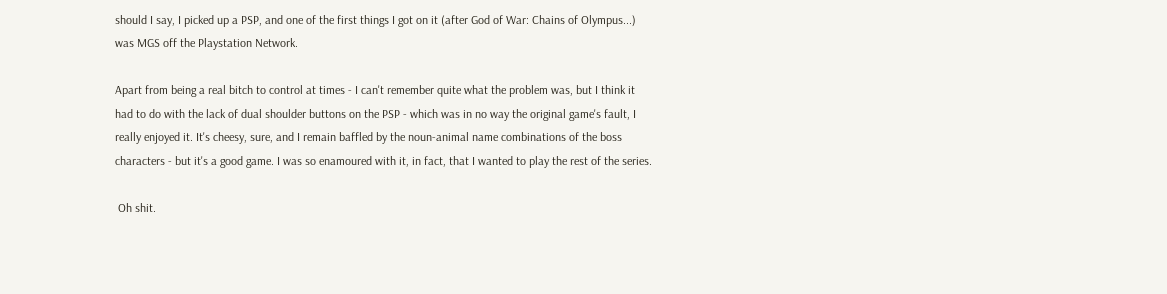should I say, I picked up a PSP, and one of the first things I got on it (after God of War: Chains of Olympus...) was MGS off the Playstation Network.

Apart from being a real bitch to control at times - I can't remember quite what the problem was, but I think it had to do with the lack of dual shoulder buttons on the PSP - which was in no way the original game's fault, I really enjoyed it. It's cheesy, sure, and I remain baffled by the noun-animal name combinations of the boss characters - but it's a good game. I was so enamoured with it, in fact, that I wanted to play the rest of the series.

 Oh shit.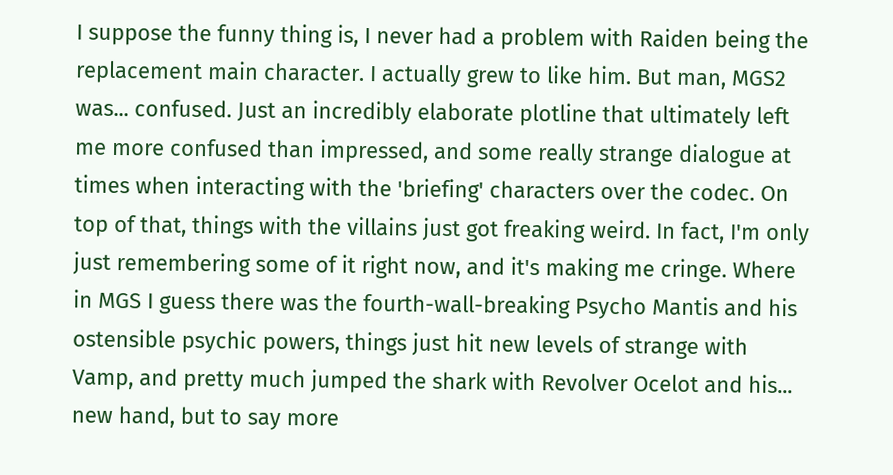I suppose the funny thing is, I never had a problem with Raiden being the replacement main character. I actually grew to like him. But man, MGS2 was... confused. Just an incredibly elaborate plotline that ultimately left me more confused than impressed, and some really strange dialogue at times when interacting with the 'briefing' characters over the codec. On top of that, things with the villains just got freaking weird. In fact, I'm only just remembering some of it right now, and it's making me cringe. Where in MGS I guess there was the fourth-wall-breaking Psycho Mantis and his ostensible psychic powers, things just hit new levels of strange with Vamp, and pretty much jumped the shark with Revolver Ocelot and his... new hand, but to say more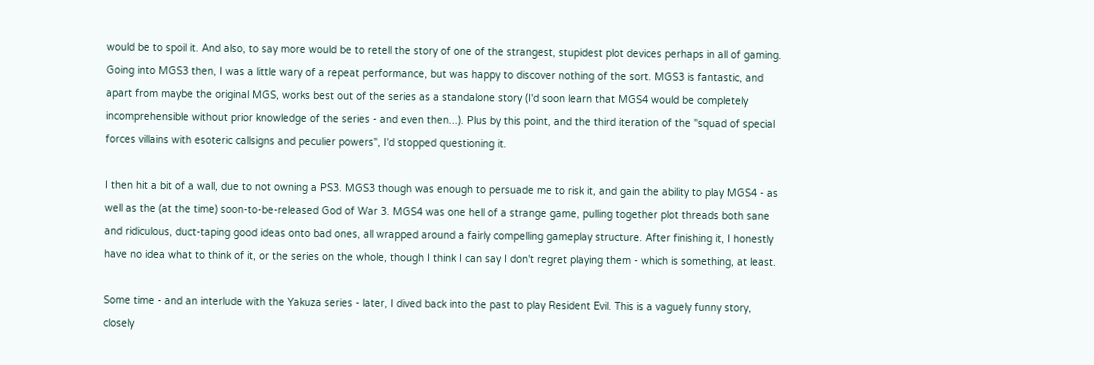would be to spoil it. And also, to say more would be to retell the story of one of the strangest, stupidest plot devices perhaps in all of gaming. Going into MGS3 then, I was a little wary of a repeat performance, but was happy to discover nothing of the sort. MGS3 is fantastic, and apart from maybe the original MGS, works best out of the series as a standalone story (I'd soon learn that MGS4 would be completely incomprehensible without prior knowledge of the series - and even then...). Plus by this point, and the third iteration of the "squad of special forces villains with esoteric callsigns and peculier powers", I'd stopped questioning it.

I then hit a bit of a wall, due to not owning a PS3. MGS3 though was enough to persuade me to risk it, and gain the ability to play MGS4 - as well as the (at the time) soon-to-be-released God of War 3. MGS4 was one hell of a strange game, pulling together plot threads both sane and ridiculous, duct-taping good ideas onto bad ones, all wrapped around a fairly compelling gameplay structure. After finishing it, I honestly have no idea what to think of it, or the series on the whole, though I think I can say I don't regret playing them - which is something, at least.

Some time - and an interlude with the Yakuza series - later, I dived back into the past to play Resident Evil. This is a vaguely funny story, closely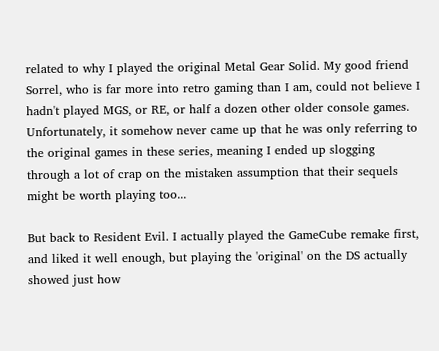related to why I played the original Metal Gear Solid. My good friend Sorrel, who is far more into retro gaming than I am, could not believe I hadn't played MGS, or RE, or half a dozen other older console games. Unfortunately, it somehow never came up that he was only referring to the original games in these series, meaning I ended up slogging through a lot of crap on the mistaken assumption that their sequels might be worth playing too...

But back to Resident Evil. I actually played the GameCube remake first, and liked it well enough, but playing the 'original' on the DS actually showed just how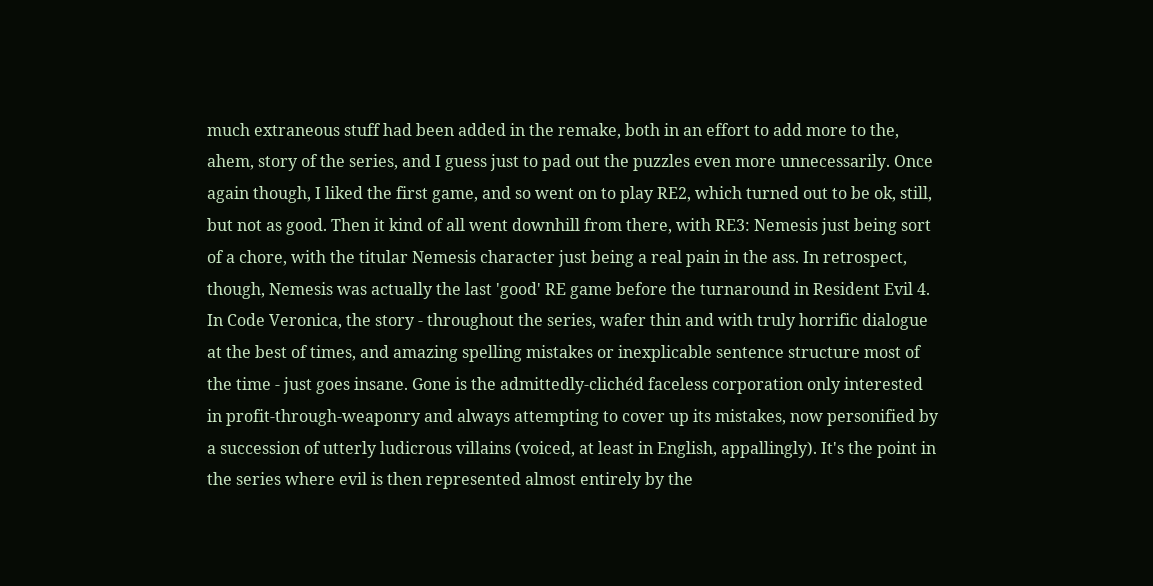much extraneous stuff had been added in the remake, both in an effort to add more to the, ahem, story of the series, and I guess just to pad out the puzzles even more unnecessarily. Once again though, I liked the first game, and so went on to play RE2, which turned out to be ok, still, but not as good. Then it kind of all went downhill from there, with RE3: Nemesis just being sort of a chore, with the titular Nemesis character just being a real pain in the ass. In retrospect, though, Nemesis was actually the last 'good' RE game before the turnaround in Resident Evil 4. In Code Veronica, the story - throughout the series, wafer thin and with truly horrific dialogue at the best of times, and amazing spelling mistakes or inexplicable sentence structure most of the time - just goes insane. Gone is the admittedly-clichéd faceless corporation only interested in profit-through-weaponry and always attempting to cover up its mistakes, now personified by a succession of utterly ludicrous villains (voiced, at least in English, appallingly). It's the point in the series where evil is then represented almost entirely by the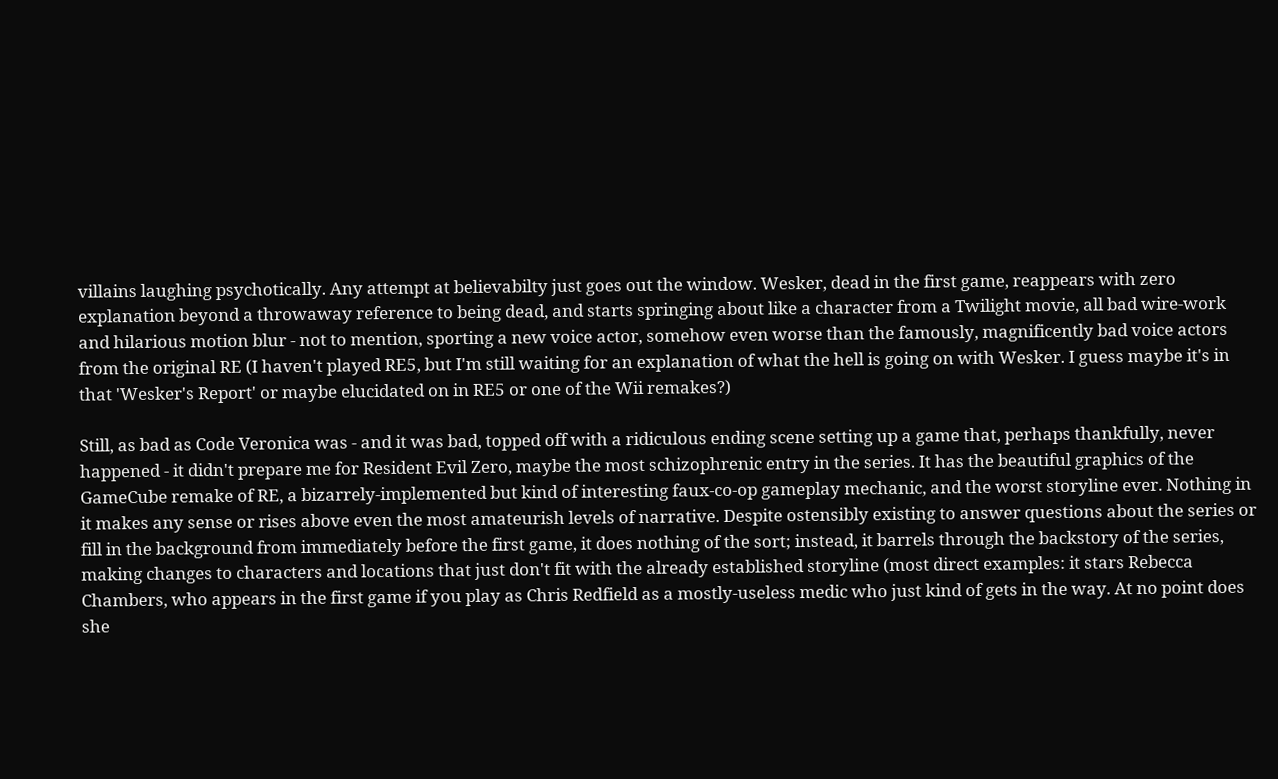villains laughing psychotically. Any attempt at believabilty just goes out the window. Wesker, dead in the first game, reappears with zero explanation beyond a throwaway reference to being dead, and starts springing about like a character from a Twilight movie, all bad wire-work and hilarious motion blur - not to mention, sporting a new voice actor, somehow even worse than the famously, magnificently bad voice actors from the original RE (I haven't played RE5, but I'm still waiting for an explanation of what the hell is going on with Wesker. I guess maybe it's in that 'Wesker's Report' or maybe elucidated on in RE5 or one of the Wii remakes?)

Still, as bad as Code Veronica was - and it was bad, topped off with a ridiculous ending scene setting up a game that, perhaps thankfully, never happened - it didn't prepare me for Resident Evil Zero, maybe the most schizophrenic entry in the series. It has the beautiful graphics of the GameCube remake of RE, a bizarrely-implemented but kind of interesting faux-co-op gameplay mechanic, and the worst storyline ever. Nothing in it makes any sense or rises above even the most amateurish levels of narrative. Despite ostensibly existing to answer questions about the series or fill in the background from immediately before the first game, it does nothing of the sort; instead, it barrels through the backstory of the series, making changes to characters and locations that just don't fit with the already established storyline (most direct examples: it stars Rebecca Chambers, who appears in the first game if you play as Chris Redfield as a mostly-useless medic who just kind of gets in the way. At no point does she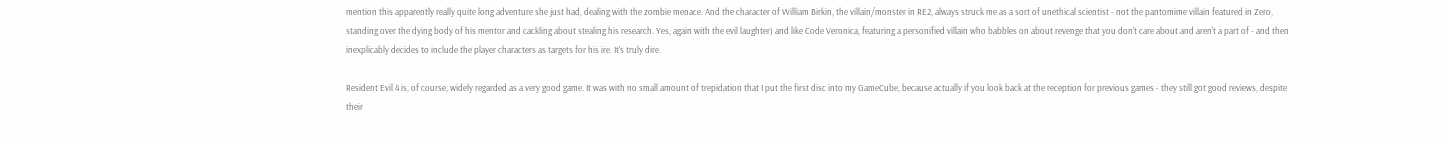mention this apparently really quite long adventure she just had, dealing with the zombie menace. And the character of William Birkin, the villain/monster in RE2, always struck me as a sort of unethical scientist - not the pantomime villain featured in Zero, standing over the dying body of his mentor and cackling about stealing his research. Yes, again with the evil laughter) and like Code Veronica, featuring a personified villain who babbles on about revenge that you don't care about and aren't a part of - and then inexplicably decides to include the player characters as targets for his ire. It's truly dire.

Resident Evil 4 is, of course, widely regarded as a very good game. It was with no small amount of trepidation that I put the first disc into my GameCube, because actually if you look back at the reception for previous games - they still got good reviews, despite their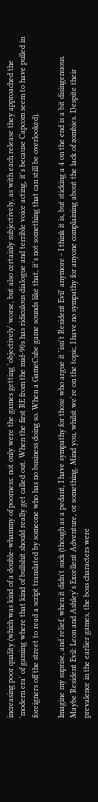increasing poor quality (which was kind of a double-whammy of poorness: not only were the games getting 'objectively' worse, but also certainly subjectively, as with each release they approached the 'modern era' of gaming where that kind of bullshit should really get called out. When the first RE from the mid-90s has ridiculous dialogue and terrible voice acting, it's because Capcom seem to have pulled in foreigners off the street to read a script translated by someone who has no business doing so. When a GameCube game sounds like that, it's not something that can still be overlooked).

Imagine my suprise, and relief, when it didn't suck (though as a pedant, I have sympathy for those who argue it 'isn't Resident Evil' anymore - I think it is, but sticking a 4 on the end is a bit disingenuous. Maybe Resident Evil: Leon and Ashley's Excellent Adventure, or something. Mind you, whilst we're on the topic, I have no sympathy for anyone complaining about the lack of zombies. Despite their prevalence in the earlier games, the boss characters were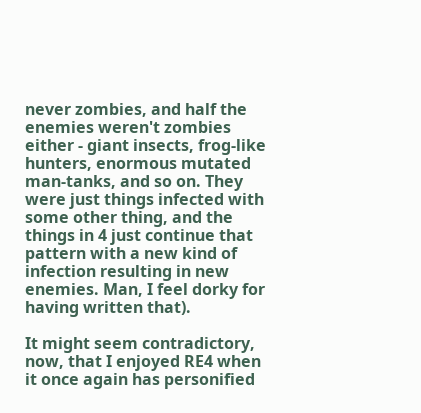never zombies, and half the enemies weren't zombies either - giant insects, frog-like hunters, enormous mutated man-tanks, and so on. They were just things infected with some other thing, and the things in 4 just continue that pattern with a new kind of infection resulting in new enemies. Man, I feel dorky for having written that).

It might seem contradictory, now, that I enjoyed RE4 when it once again has personified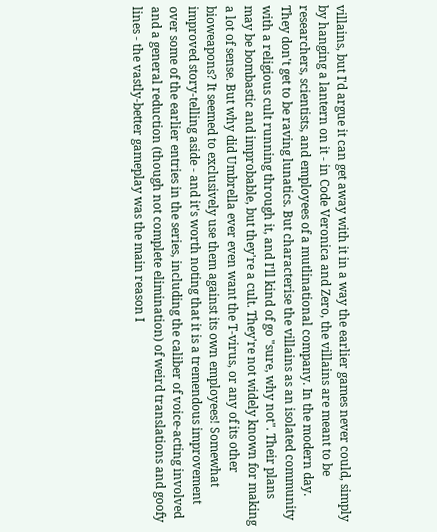villains, but I'd argue it can get away with it in a way the earlier games never could, simply by hanging a lantern on it - in Code Veronica and Zero, the villains are meant to be researchers, scientists, and employees of a mutlinational company. In the modern day. They don't get to be raving lunatics. But characterise the villains as an isolated community with a religious cult running through it, and I'll kind of go "sure, why not". Their plans may be bombastic and improbable, but they're a cult. They're not widely known for making a lot of sense. But why did Umbrella ever even want the T-virus, or any of its other bioweapons? It seemed to exclusively use them against its own employees! Somewhat improved story-telling aside - and it's worth noting that it is a tremendous improvement over some of the earlier entries in the series, including the caliber of voice-acting involved and a general reduction (though not complete elimination) of weird translations and goofy lines - the vastly-better gameplay was the main reason I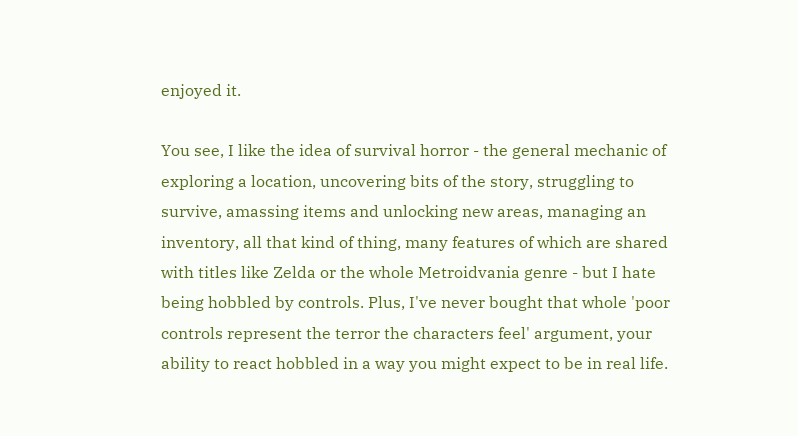enjoyed it.

You see, I like the idea of survival horror - the general mechanic of exploring a location, uncovering bits of the story, struggling to survive, amassing items and unlocking new areas, managing an inventory, all that kind of thing, many features of which are shared with titles like Zelda or the whole Metroidvania genre - but I hate being hobbled by controls. Plus, I've never bought that whole 'poor controls represent the terror the characters feel' argument, your ability to react hobbled in a way you might expect to be in real life.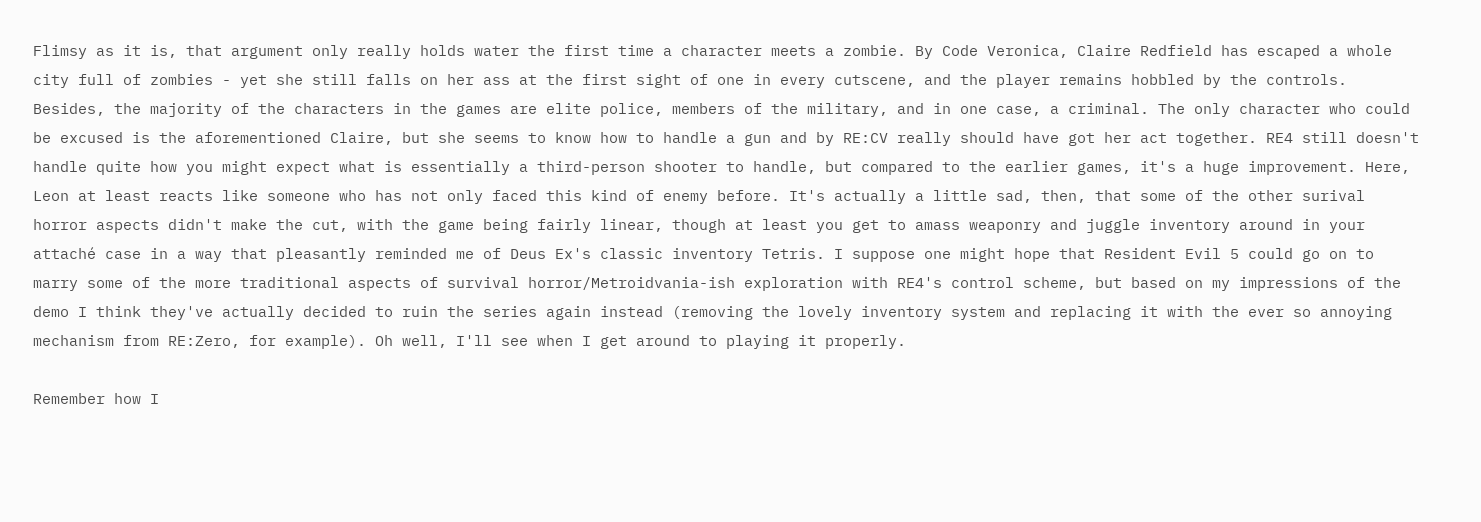Flimsy as it is, that argument only really holds water the first time a character meets a zombie. By Code Veronica, Claire Redfield has escaped a whole city full of zombies - yet she still falls on her ass at the first sight of one in every cutscene, and the player remains hobbled by the controls. Besides, the majority of the characters in the games are elite police, members of the military, and in one case, a criminal. The only character who could be excused is the aforementioned Claire, but she seems to know how to handle a gun and by RE:CV really should have got her act together. RE4 still doesn't handle quite how you might expect what is essentially a third-person shooter to handle, but compared to the earlier games, it's a huge improvement. Here, Leon at least reacts like someone who has not only faced this kind of enemy before. It's actually a little sad, then, that some of the other surival horror aspects didn't make the cut, with the game being fairly linear, though at least you get to amass weaponry and juggle inventory around in your attaché case in a way that pleasantly reminded me of Deus Ex's classic inventory Tetris. I suppose one might hope that Resident Evil 5 could go on to marry some of the more traditional aspects of survival horror/Metroidvania-ish exploration with RE4's control scheme, but based on my impressions of the demo I think they've actually decided to ruin the series again instead (removing the lovely inventory system and replacing it with the ever so annoying mechanism from RE:Zero, for example). Oh well, I'll see when I get around to playing it properly.

Remember how I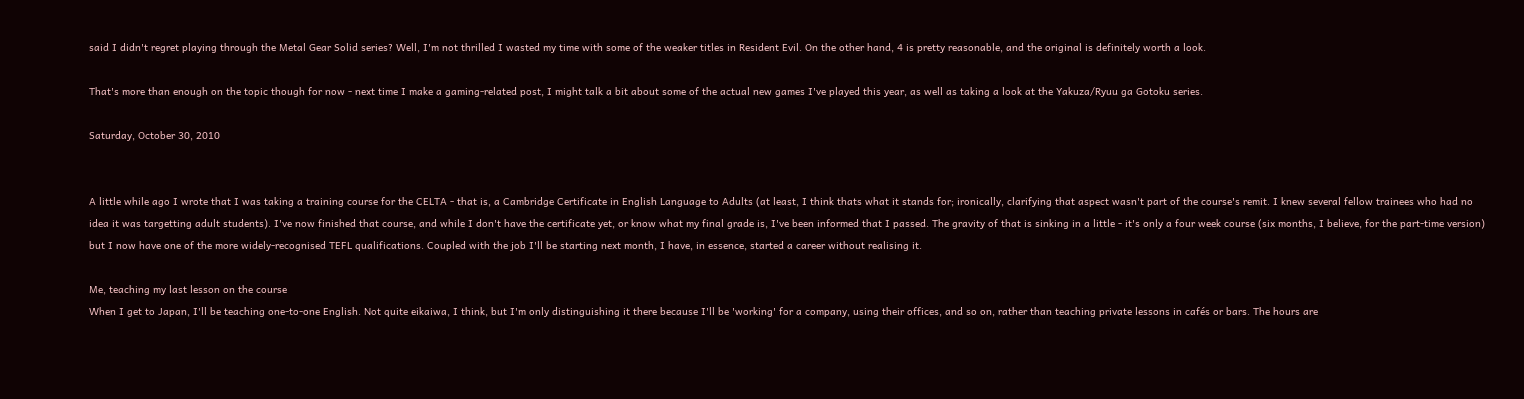said I didn't regret playing through the Metal Gear Solid series? Well, I'm not thrilled I wasted my time with some of the weaker titles in Resident Evil. On the other hand, 4 is pretty reasonable, and the original is definitely worth a look.

That's more than enough on the topic though for now - next time I make a gaming-related post, I might talk a bit about some of the actual new games I've played this year, as well as taking a look at the Yakuza/Ryuu ga Gotoku series.

Saturday, October 30, 2010


A little while ago I wrote that I was taking a training course for the CELTA - that is, a Cambridge Certificate in English Language to Adults (at least, I think thats what it stands for; ironically, clarifying that aspect wasn't part of the course's remit. I knew several fellow trainees who had no idea it was targetting adult students). I've now finished that course, and while I don't have the certificate yet, or know what my final grade is, I've been informed that I passed. The gravity of that is sinking in a little - it's only a four week course (six months, I believe, for the part-time version) but I now have one of the more widely-recognised TEFL qualifications. Coupled with the job I'll be starting next month, I have, in essence, started a career without realising it.

Me, teaching my last lesson on the course
When I get to Japan, I'll be teaching one-to-one English. Not quite eikaiwa, I think, but I'm only distinguishing it there because I'll be 'working' for a company, using their offices, and so on, rather than teaching private lessons in cafés or bars. The hours are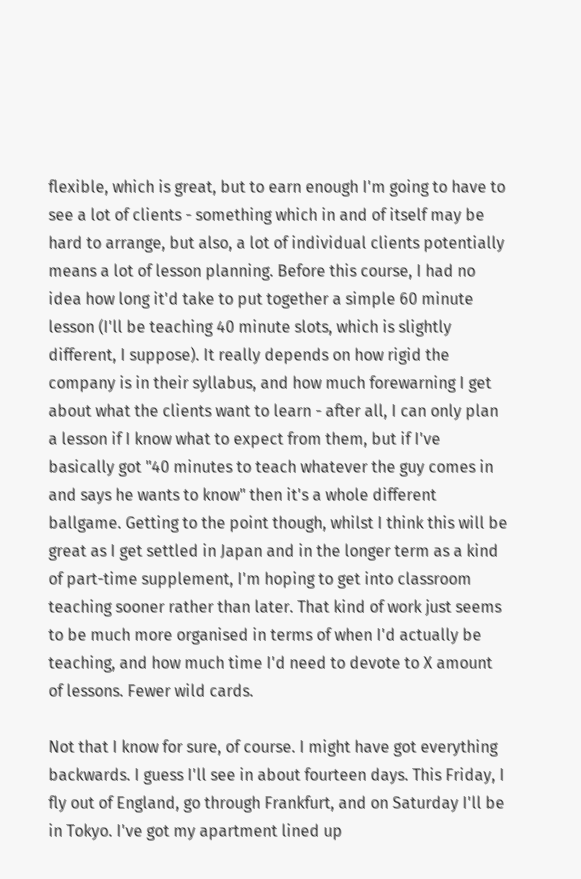flexible, which is great, but to earn enough I'm going to have to see a lot of clients - something which in and of itself may be hard to arrange, but also, a lot of individual clients potentially means a lot of lesson planning. Before this course, I had no idea how long it'd take to put together a simple 60 minute lesson (I'll be teaching 40 minute slots, which is slightly different, I suppose). It really depends on how rigid the company is in their syllabus, and how much forewarning I get about what the clients want to learn - after all, I can only plan a lesson if I know what to expect from them, but if I've basically got "40 minutes to teach whatever the guy comes in and says he wants to know" then it's a whole different ballgame. Getting to the point though, whilst I think this will be great as I get settled in Japan and in the longer term as a kind of part-time supplement, I'm hoping to get into classroom teaching sooner rather than later. That kind of work just seems to be much more organised in terms of when I'd actually be teaching, and how much time I'd need to devote to X amount of lessons. Fewer wild cards.

Not that I know for sure, of course. I might have got everything backwards. I guess I'll see in about fourteen days. This Friday, I fly out of England, go through Frankfurt, and on Saturday I'll be in Tokyo. I've got my apartment lined up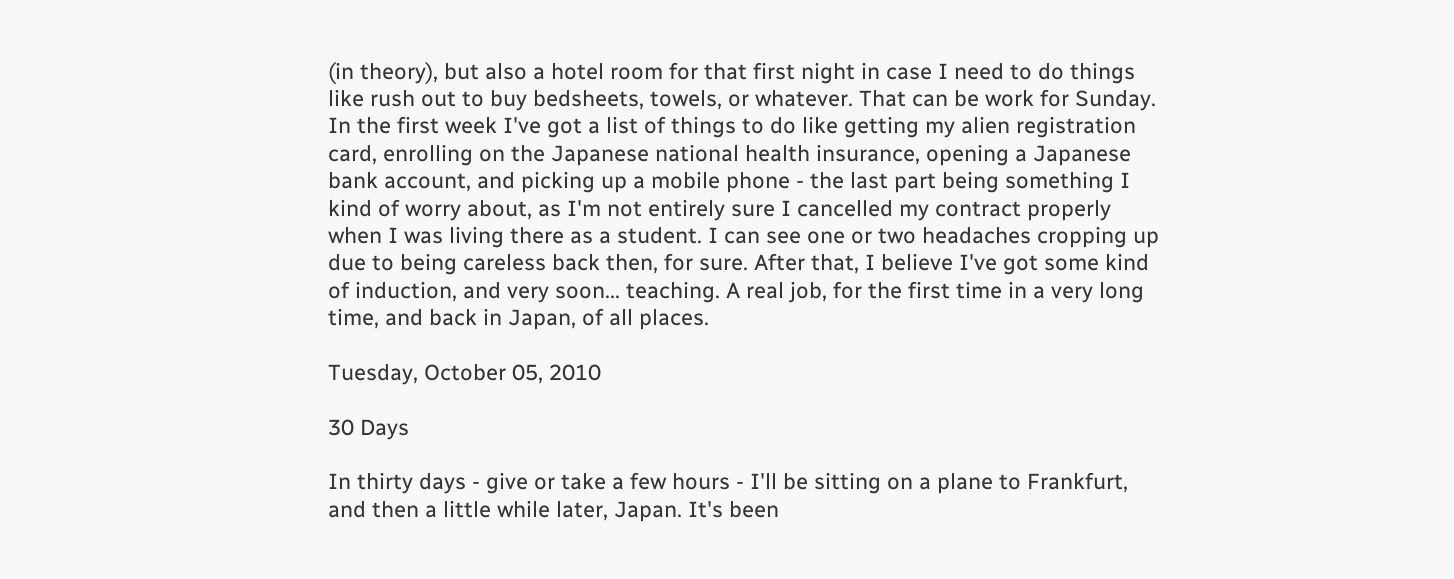(in theory), but also a hotel room for that first night in case I need to do things like rush out to buy bedsheets, towels, or whatever. That can be work for Sunday. In the first week I've got a list of things to do like getting my alien registration card, enrolling on the Japanese national health insurance, opening a Japanese bank account, and picking up a mobile phone - the last part being something I kind of worry about, as I'm not entirely sure I cancelled my contract properly when I was living there as a student. I can see one or two headaches cropping up due to being careless back then, for sure. After that, I believe I've got some kind of induction, and very soon... teaching. A real job, for the first time in a very long time, and back in Japan, of all places.

Tuesday, October 05, 2010

30 Days

In thirty days - give or take a few hours - I'll be sitting on a plane to Frankfurt, and then a little while later, Japan. It's been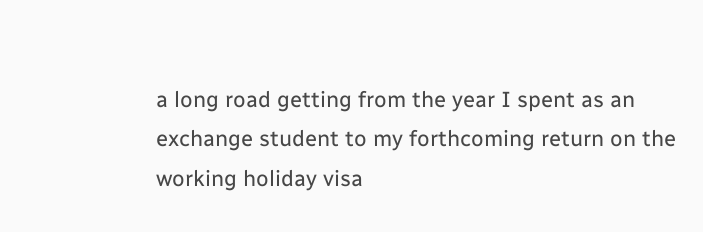a long road getting from the year I spent as an exchange student to my forthcoming return on the working holiday visa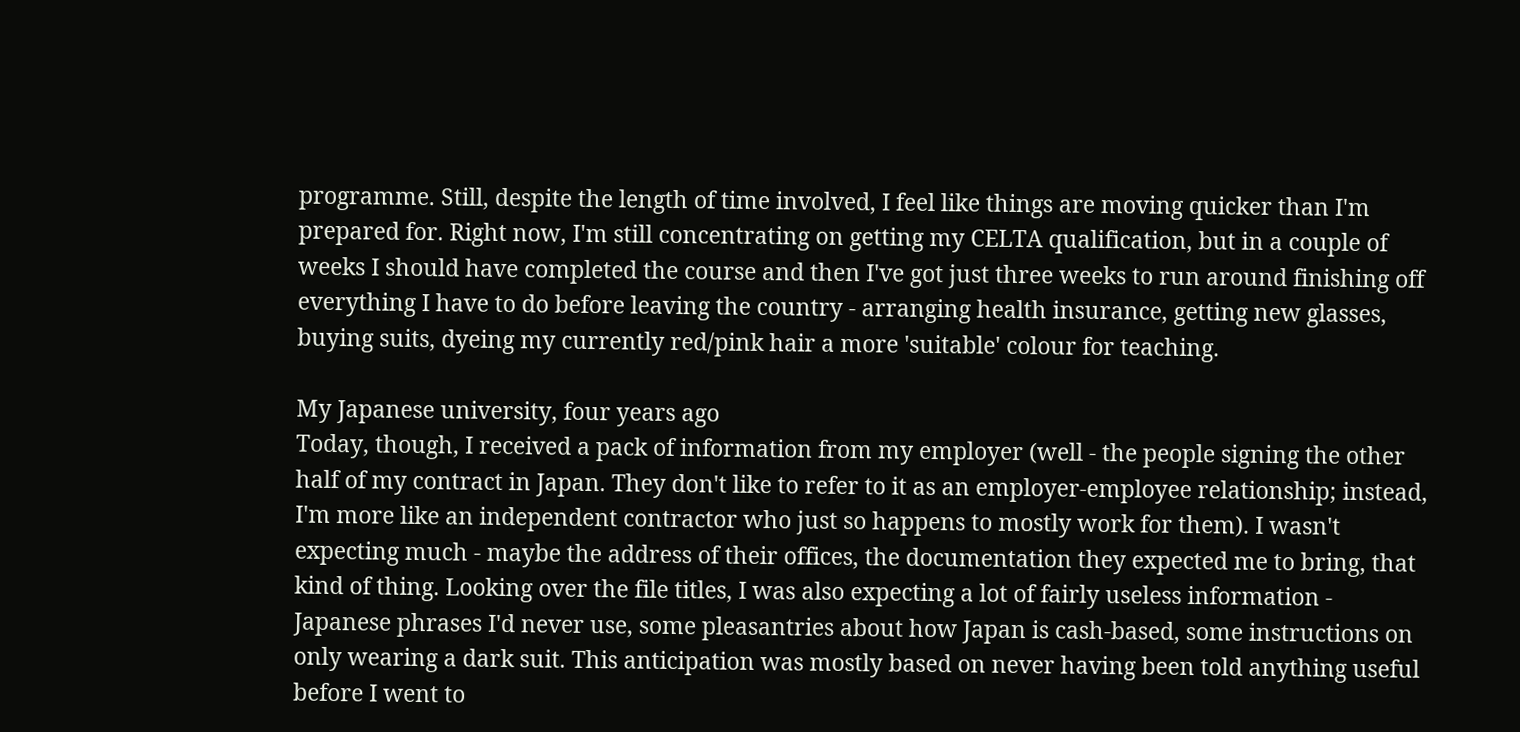programme. Still, despite the length of time involved, I feel like things are moving quicker than I'm prepared for. Right now, I'm still concentrating on getting my CELTA qualification, but in a couple of weeks I should have completed the course and then I've got just three weeks to run around finishing off everything I have to do before leaving the country - arranging health insurance, getting new glasses, buying suits, dyeing my currently red/pink hair a more 'suitable' colour for teaching.

My Japanese university, four years ago
Today, though, I received a pack of information from my employer (well - the people signing the other half of my contract in Japan. They don't like to refer to it as an employer-employee relationship; instead, I'm more like an independent contractor who just so happens to mostly work for them). I wasn't expecting much - maybe the address of their offices, the documentation they expected me to bring, that kind of thing. Looking over the file titles, I was also expecting a lot of fairly useless information - Japanese phrases I'd never use, some pleasantries about how Japan is cash-based, some instructions on only wearing a dark suit. This anticipation was mostly based on never having been told anything useful before I went to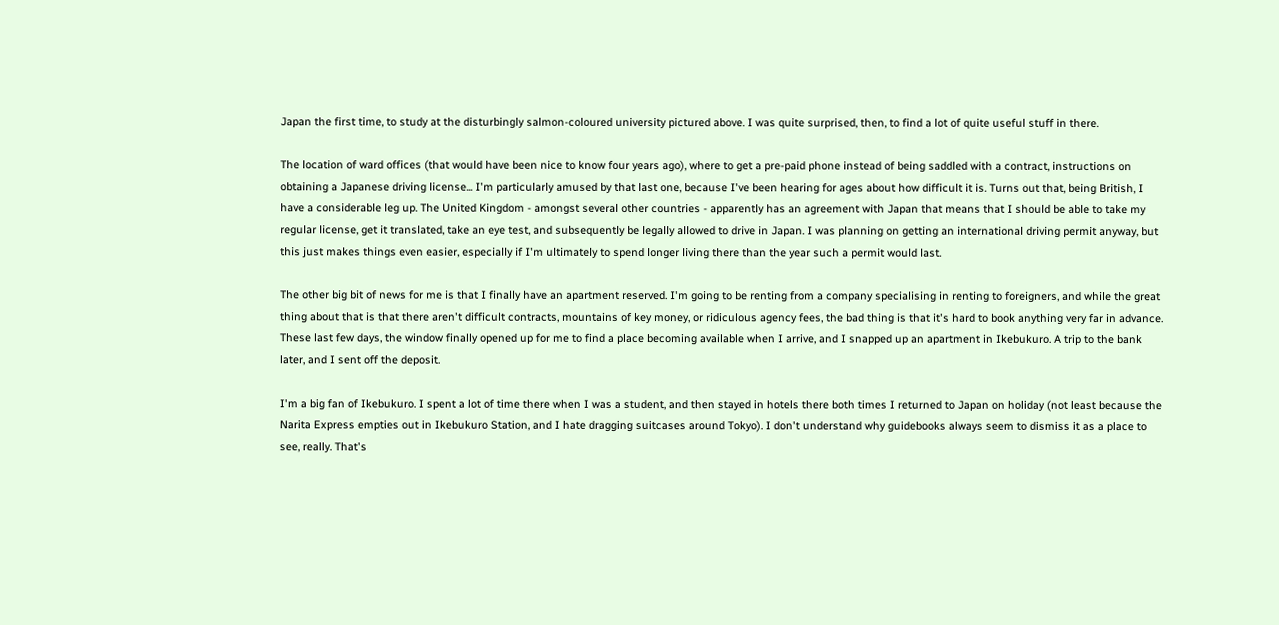Japan the first time, to study at the disturbingly salmon-coloured university pictured above. I was quite surprised, then, to find a lot of quite useful stuff in there.

The location of ward offices (that would have been nice to know four years ago), where to get a pre-paid phone instead of being saddled with a contract, instructions on obtaining a Japanese driving license... I'm particularly amused by that last one, because I've been hearing for ages about how difficult it is. Turns out that, being British, I have a considerable leg up. The United Kingdom - amongst several other countries - apparently has an agreement with Japan that means that I should be able to take my regular license, get it translated, take an eye test, and subsequently be legally allowed to drive in Japan. I was planning on getting an international driving permit anyway, but this just makes things even easier, especially if I'm ultimately to spend longer living there than the year such a permit would last.

The other big bit of news for me is that I finally have an apartment reserved. I'm going to be renting from a company specialising in renting to foreigners, and while the great thing about that is that there aren't difficult contracts, mountains of key money, or ridiculous agency fees, the bad thing is that it's hard to book anything very far in advance. These last few days, the window finally opened up for me to find a place becoming available when I arrive, and I snapped up an apartment in Ikebukuro. A trip to the bank later, and I sent off the deposit.

I'm a big fan of Ikebukuro. I spent a lot of time there when I was a student, and then stayed in hotels there both times I returned to Japan on holiday (not least because the Narita Express empties out in Ikebukuro Station, and I hate dragging suitcases around Tokyo). I don't understand why guidebooks always seem to dismiss it as a place to see, really. That's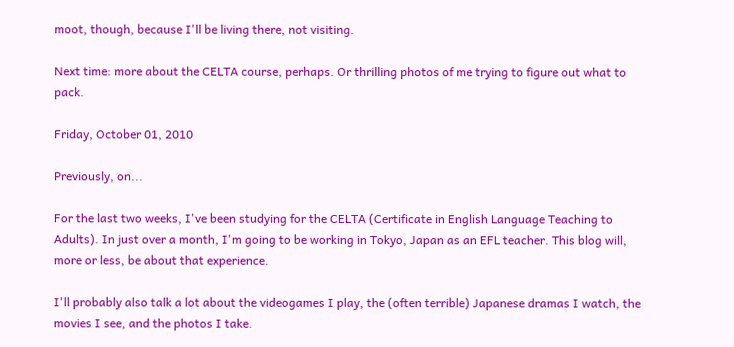moot, though, because I'll be living there, not visiting.

Next time: more about the CELTA course, perhaps. Or thrilling photos of me trying to figure out what to pack.

Friday, October 01, 2010

Previously, on...

For the last two weeks, I've been studying for the CELTA (Certificate in English Language Teaching to Adults). In just over a month, I'm going to be working in Tokyo, Japan as an EFL teacher. This blog will, more or less, be about that experience.

I'll probably also talk a lot about the videogames I play, the (often terrible) Japanese dramas I watch, the movies I see, and the photos I take.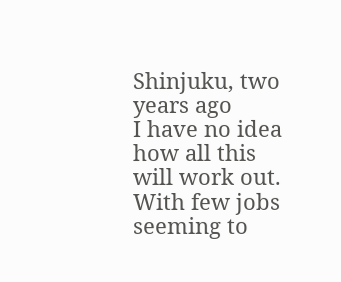Shinjuku, two years ago
I have no idea how all this will work out. With few jobs seeming to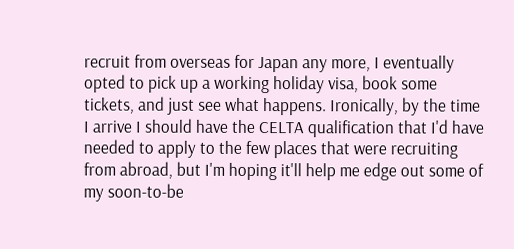recruit from overseas for Japan any more, I eventually opted to pick up a working holiday visa, book some tickets, and just see what happens. Ironically, by the time I arrive I should have the CELTA qualification that I'd have needed to apply to the few places that were recruiting from abroad, but I'm hoping it'll help me edge out some of my soon-to-be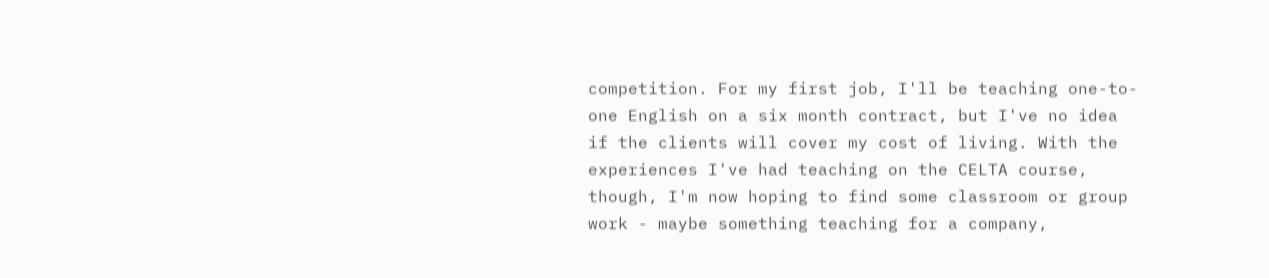competition. For my first job, I'll be teaching one-to-one English on a six month contract, but I've no idea if the clients will cover my cost of living. With the experiences I've had teaching on the CELTA course, though, I'm now hoping to find some classroom or group work - maybe something teaching for a company,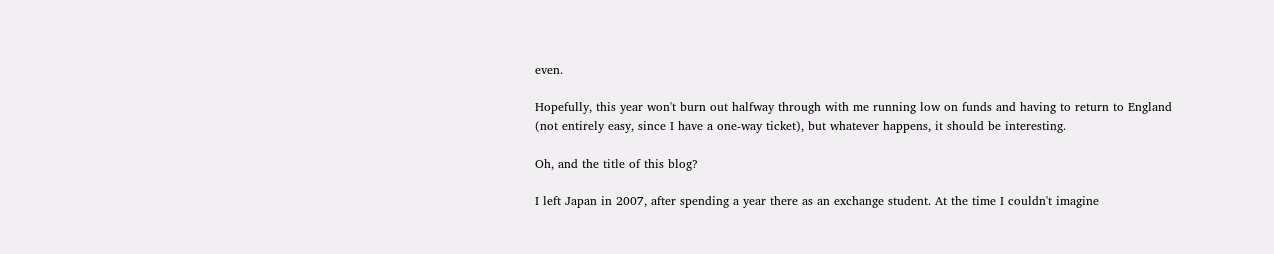even.

Hopefully, this year won't burn out halfway through with me running low on funds and having to return to England (not entirely easy, since I have a one-way ticket), but whatever happens, it should be interesting.

Oh, and the title of this blog?

I left Japan in 2007, after spending a year there as an exchange student. At the time I couldn't imagine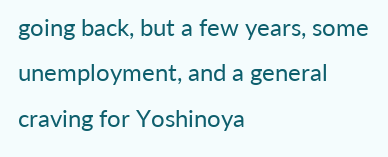going back, but a few years, some unemployment, and a general craving for Yoshinoya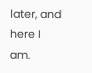later, and here I am.